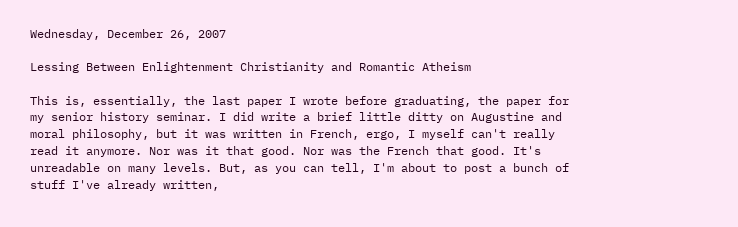Wednesday, December 26, 2007

Lessing Between Enlightenment Christianity and Romantic Atheism

This is, essentially, the last paper I wrote before graduating, the paper for my senior history seminar. I did write a brief little ditty on Augustine and moral philosophy, but it was written in French, ergo, I myself can't really read it anymore. Nor was it that good. Nor was the French that good. It's unreadable on many levels. But, as you can tell, I'm about to post a bunch of stuff I've already written,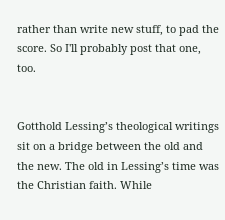rather than write new stuff, to pad the score. So I'll probably post that one, too.


Gotthold Lessing’s theological writings sit on a bridge between the old and the new. The old in Lessing’s time was the Christian faith. While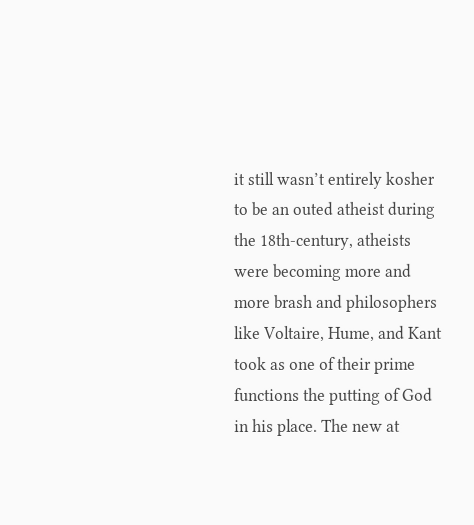it still wasn’t entirely kosher to be an outed atheist during the 18th-century, atheists were becoming more and more brash and philosophers like Voltaire, Hume, and Kant took as one of their prime functions the putting of God in his place. The new at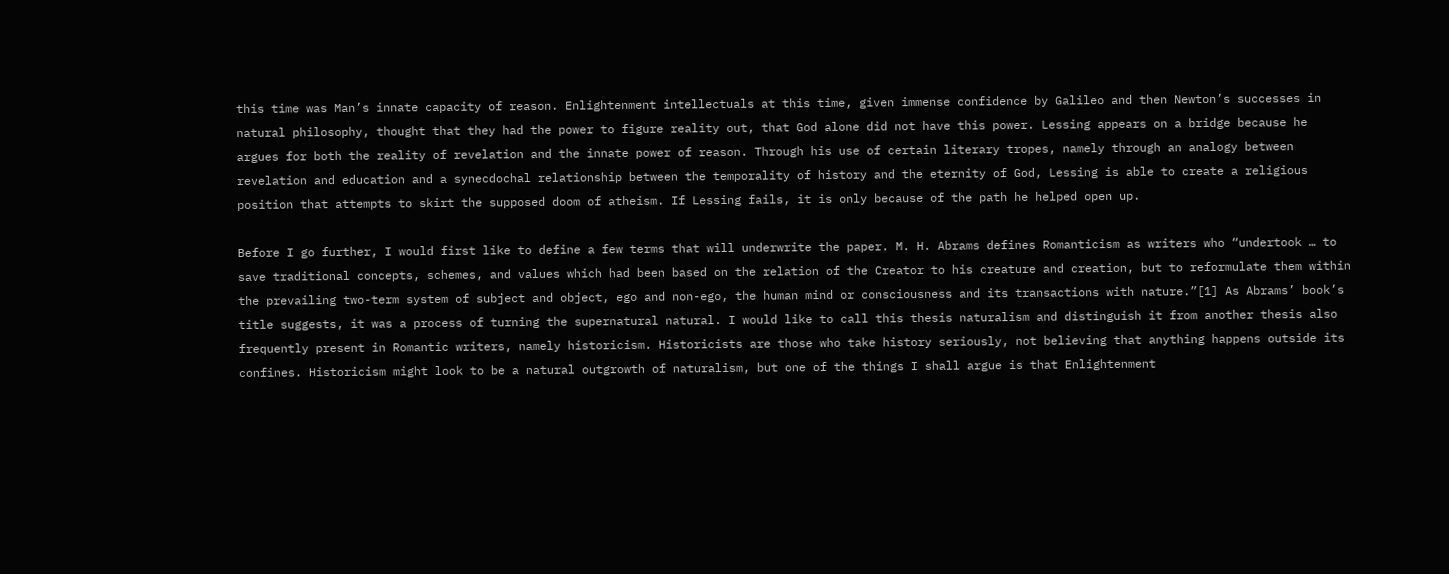this time was Man’s innate capacity of reason. Enlightenment intellectuals at this time, given immense confidence by Galileo and then Newton’s successes in natural philosophy, thought that they had the power to figure reality out, that God alone did not have this power. Lessing appears on a bridge because he argues for both the reality of revelation and the innate power of reason. Through his use of certain literary tropes, namely through an analogy between revelation and education and a synecdochal relationship between the temporality of history and the eternity of God, Lessing is able to create a religious position that attempts to skirt the supposed doom of atheism. If Lessing fails, it is only because of the path he helped open up.

Before I go further, I would first like to define a few terms that will underwrite the paper. M. H. Abrams defines Romanticism as writers who “undertook … to save traditional concepts, schemes, and values which had been based on the relation of the Creator to his creature and creation, but to reformulate them within the prevailing two-term system of subject and object, ego and non-ego, the human mind or consciousness and its transactions with nature.”[1] As Abrams’ book’s title suggests, it was a process of turning the supernatural natural. I would like to call this thesis naturalism and distinguish it from another thesis also frequently present in Romantic writers, namely historicism. Historicists are those who take history seriously, not believing that anything happens outside its confines. Historicism might look to be a natural outgrowth of naturalism, but one of the things I shall argue is that Enlightenment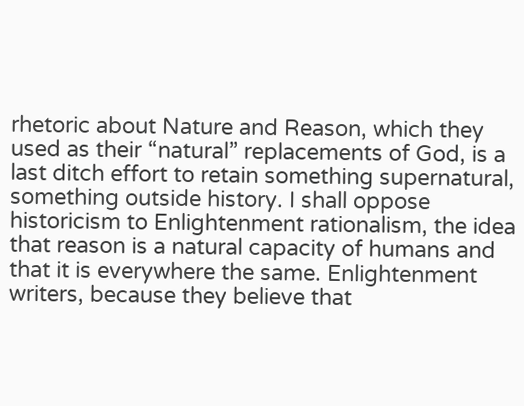rhetoric about Nature and Reason, which they used as their “natural” replacements of God, is a last ditch effort to retain something supernatural, something outside history. I shall oppose historicism to Enlightenment rationalism, the idea that reason is a natural capacity of humans and that it is everywhere the same. Enlightenment writers, because they believe that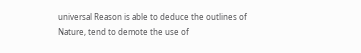universal Reason is able to deduce the outlines of Nature, tend to demote the use of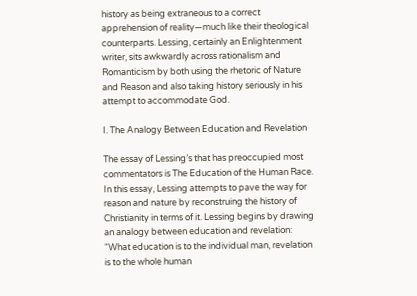history as being extraneous to a correct apprehension of reality—much like their theological counterparts. Lessing, certainly an Enlightenment writer, sits awkwardly across rationalism and Romanticism by both using the rhetoric of Nature and Reason and also taking history seriously in his attempt to accommodate God.

I. The Analogy Between Education and Revelation

The essay of Lessing’s that has preoccupied most commentators is The Education of the Human Race. In this essay, Lessing attempts to pave the way for reason and nature by reconstruing the history of Christianity in terms of it. Lessing begins by drawing an analogy between education and revelation: “What education is to the individual man, revelation is to the whole human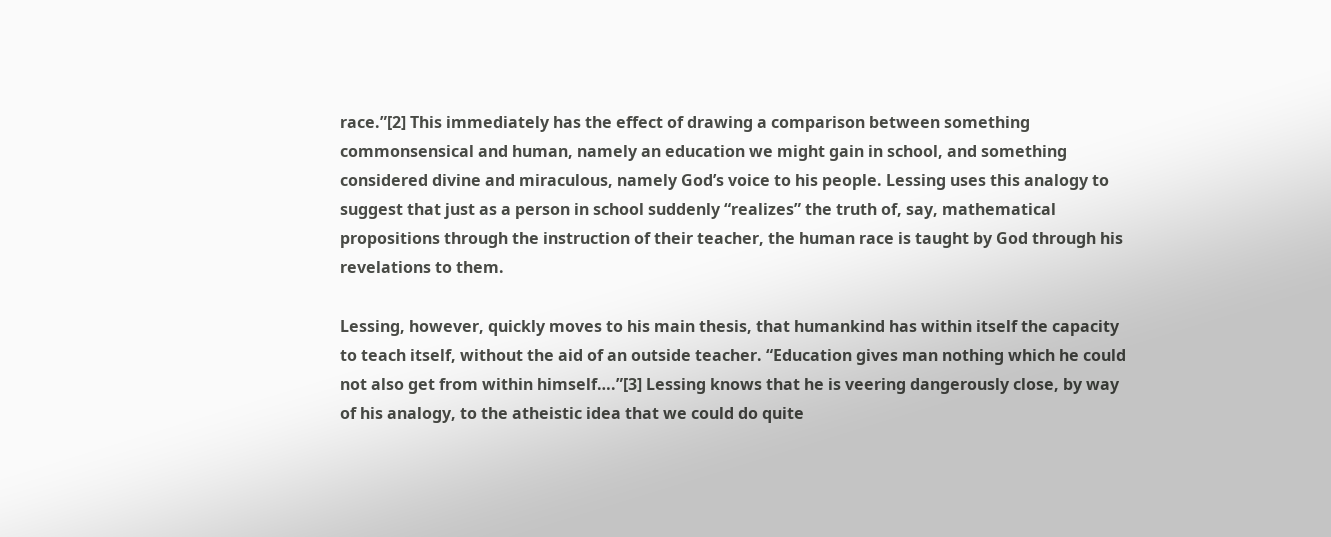race.”[2] This immediately has the effect of drawing a comparison between something commonsensical and human, namely an education we might gain in school, and something considered divine and miraculous, namely God’s voice to his people. Lessing uses this analogy to suggest that just as a person in school suddenly “realizes” the truth of, say, mathematical propositions through the instruction of their teacher, the human race is taught by God through his revelations to them.

Lessing, however, quickly moves to his main thesis, that humankind has within itself the capacity to teach itself, without the aid of an outside teacher. “Education gives man nothing which he could not also get from within himself….”[3] Lessing knows that he is veering dangerously close, by way of his analogy, to the atheistic idea that we could do quite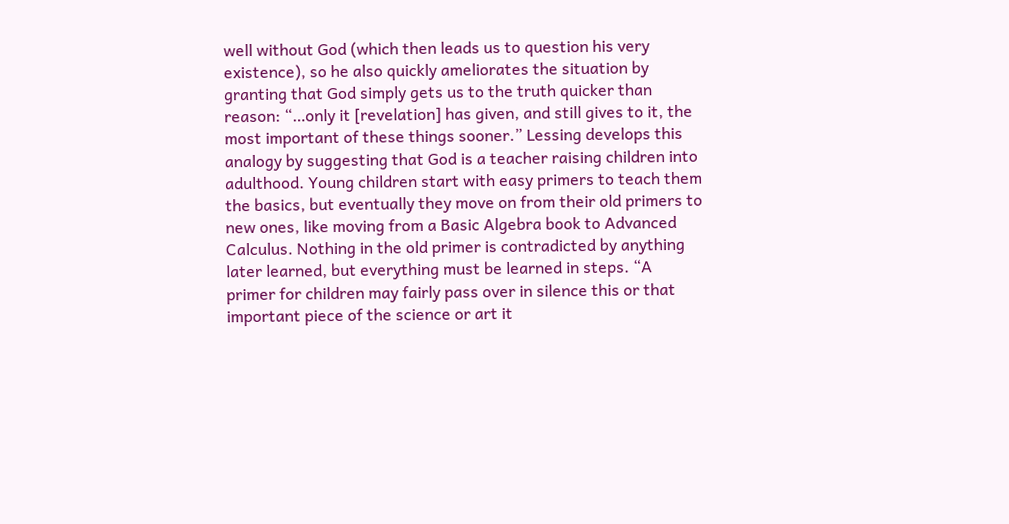well without God (which then leads us to question his very existence), so he also quickly ameliorates the situation by granting that God simply gets us to the truth quicker than reason: “…only it [revelation] has given, and still gives to it, the most important of these things sooner.” Lessing develops this analogy by suggesting that God is a teacher raising children into adulthood. Young children start with easy primers to teach them the basics, but eventually they move on from their old primers to new ones, like moving from a Basic Algebra book to Advanced Calculus. Nothing in the old primer is contradicted by anything later learned, but everything must be learned in steps. “A primer for children may fairly pass over in silence this or that important piece of the science or art it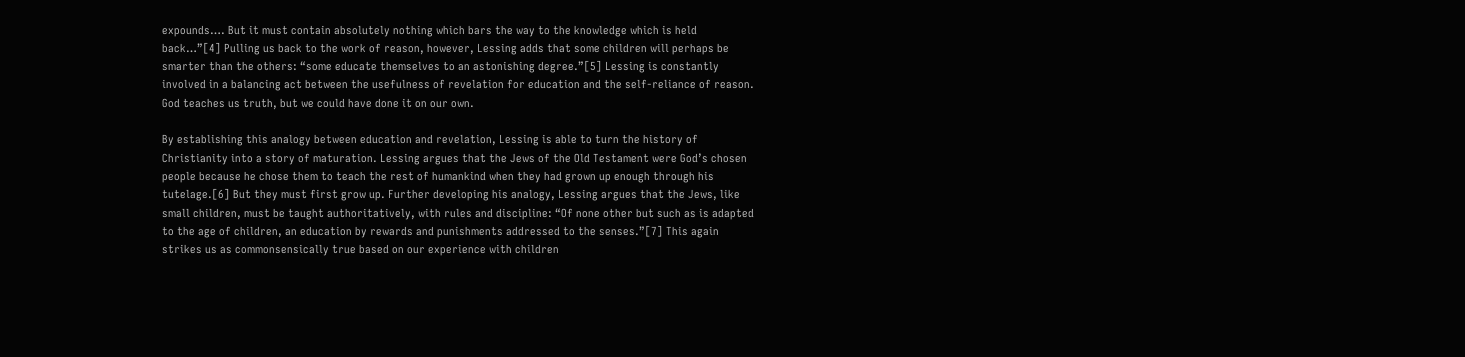expounds…. But it must contain absolutely nothing which bars the way to the knowledge which is held back…”[4] Pulling us back to the work of reason, however, Lessing adds that some children will perhaps be smarter than the others: “some educate themselves to an astonishing degree.”[5] Lessing is constantly involved in a balancing act between the usefulness of revelation for education and the self-reliance of reason. God teaches us truth, but we could have done it on our own.

By establishing this analogy between education and revelation, Lessing is able to turn the history of Christianity into a story of maturation. Lessing argues that the Jews of the Old Testament were God’s chosen people because he chose them to teach the rest of humankind when they had grown up enough through his tutelage.[6] But they must first grow up. Further developing his analogy, Lessing argues that the Jews, like small children, must be taught authoritatively, with rules and discipline: “Of none other but such as is adapted to the age of children, an education by rewards and punishments addressed to the senses.”[7] This again strikes us as commonsensically true based on our experience with children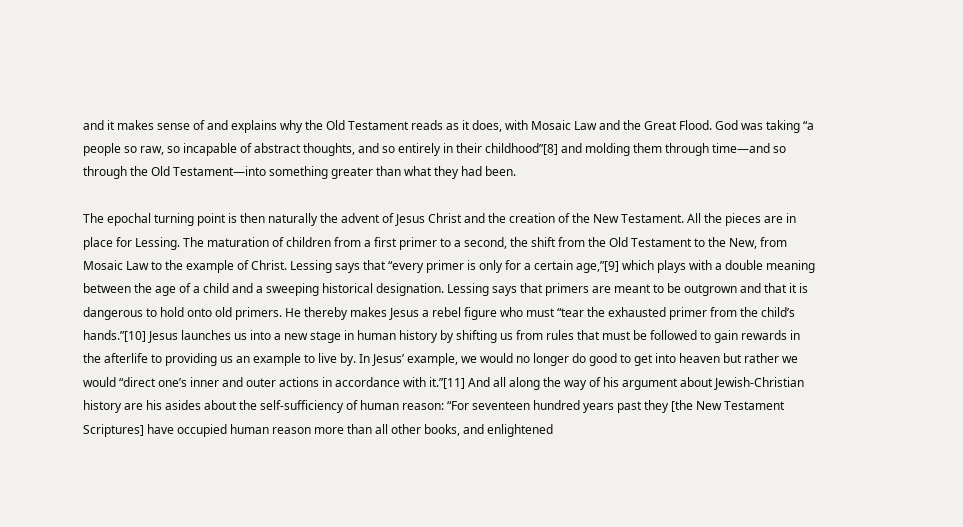and it makes sense of and explains why the Old Testament reads as it does, with Mosaic Law and the Great Flood. God was taking “a people so raw, so incapable of abstract thoughts, and so entirely in their childhood”[8] and molding them through time—and so through the Old Testament—into something greater than what they had been.

The epochal turning point is then naturally the advent of Jesus Christ and the creation of the New Testament. All the pieces are in place for Lessing. The maturation of children from a first primer to a second, the shift from the Old Testament to the New, from Mosaic Law to the example of Christ. Lessing says that “every primer is only for a certain age,”[9] which plays with a double meaning between the age of a child and a sweeping historical designation. Lessing says that primers are meant to be outgrown and that it is dangerous to hold onto old primers. He thereby makes Jesus a rebel figure who must “tear the exhausted primer from the child’s hands.”[10] Jesus launches us into a new stage in human history by shifting us from rules that must be followed to gain rewards in the afterlife to providing us an example to live by. In Jesus’ example, we would no longer do good to get into heaven but rather we would “direct one’s inner and outer actions in accordance with it.”[11] And all along the way of his argument about Jewish-Christian history are his asides about the self-sufficiency of human reason: “For seventeen hundred years past they [the New Testament Scriptures] have occupied human reason more than all other books, and enlightened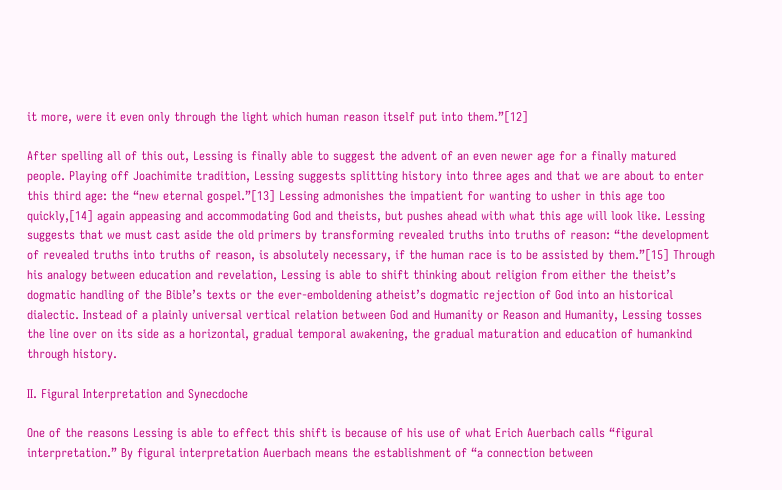it more, were it even only through the light which human reason itself put into them.”[12]

After spelling all of this out, Lessing is finally able to suggest the advent of an even newer age for a finally matured people. Playing off Joachimite tradition, Lessing suggests splitting history into three ages and that we are about to enter this third age: the “new eternal gospel.”[13] Lessing admonishes the impatient for wanting to usher in this age too quickly,[14] again appeasing and accommodating God and theists, but pushes ahead with what this age will look like. Lessing suggests that we must cast aside the old primers by transforming revealed truths into truths of reason: “the development of revealed truths into truths of reason, is absolutely necessary, if the human race is to be assisted by them.”[15] Through his analogy between education and revelation, Lessing is able to shift thinking about religion from either the theist’s dogmatic handling of the Bible’s texts or the ever-emboldening atheist’s dogmatic rejection of God into an historical dialectic. Instead of a plainly universal vertical relation between God and Humanity or Reason and Humanity, Lessing tosses the line over on its side as a horizontal, gradual temporal awakening, the gradual maturation and education of humankind through history.

II. Figural Interpretation and Synecdoche

One of the reasons Lessing is able to effect this shift is because of his use of what Erich Auerbach calls “figural interpretation.” By figural interpretation Auerbach means the establishment of “a connection between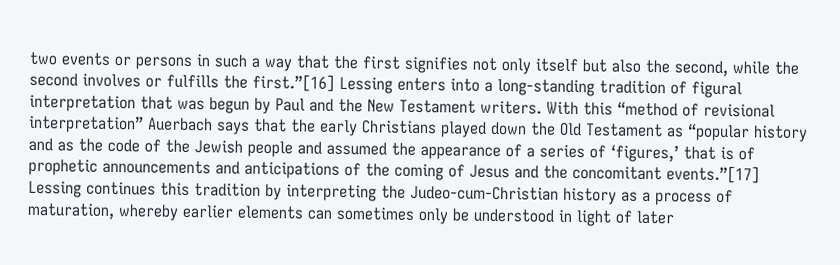two events or persons in such a way that the first signifies not only itself but also the second, while the second involves or fulfills the first.”[16] Lessing enters into a long-standing tradition of figural interpretation that was begun by Paul and the New Testament writers. With this “method of revisional interpretation” Auerbach says that the early Christians played down the Old Testament as “popular history and as the code of the Jewish people and assumed the appearance of a series of ‘figures,’ that is of prophetic announcements and anticipations of the coming of Jesus and the concomitant events.”[17] Lessing continues this tradition by interpreting the Judeo-cum-Christian history as a process of maturation, whereby earlier elements can sometimes only be understood in light of later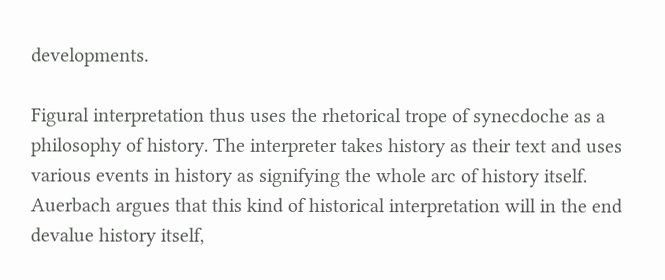developments.

Figural interpretation thus uses the rhetorical trope of synecdoche as a philosophy of history. The interpreter takes history as their text and uses various events in history as signifying the whole arc of history itself. Auerbach argues that this kind of historical interpretation will in the end devalue history itself,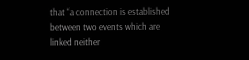that “a connection is established between two events which are linked neither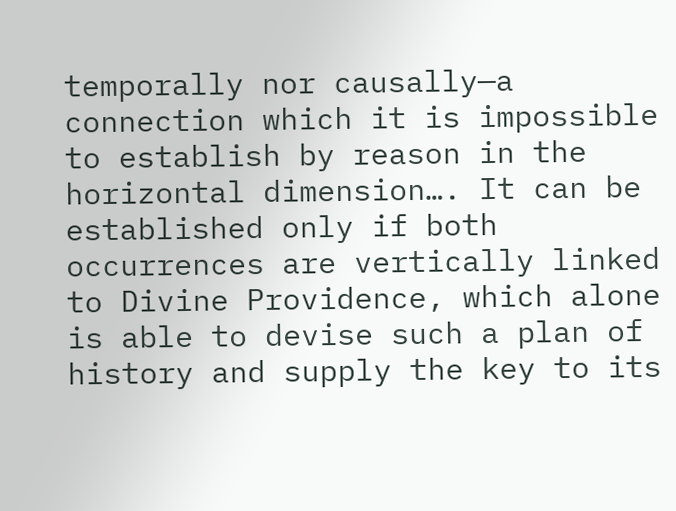temporally nor causally—a connection which it is impossible to establish by reason in the horizontal dimension…. It can be established only if both occurrences are vertically linked to Divine Providence, which alone is able to devise such a plan of history and supply the key to its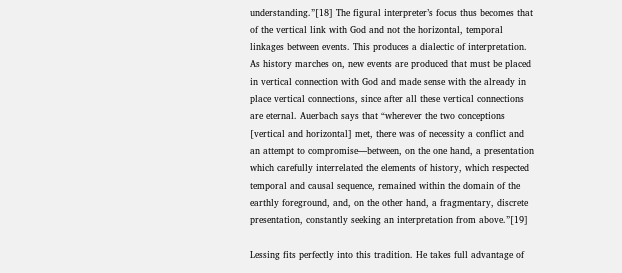understanding.”[18] The figural interpreter’s focus thus becomes that of the vertical link with God and not the horizontal, temporal linkages between events. This produces a dialectic of interpretation. As history marches on, new events are produced that must be placed in vertical connection with God and made sense with the already in place vertical connections, since after all these vertical connections are eternal. Auerbach says that “wherever the two conceptions [vertical and horizontal] met, there was of necessity a conflict and an attempt to compromise—between, on the one hand, a presentation which carefully interrelated the elements of history, which respected temporal and causal sequence, remained within the domain of the earthly foreground, and, on the other hand, a fragmentary, discrete presentation, constantly seeking an interpretation from above.”[19]

Lessing fits perfectly into this tradition. He takes full advantage of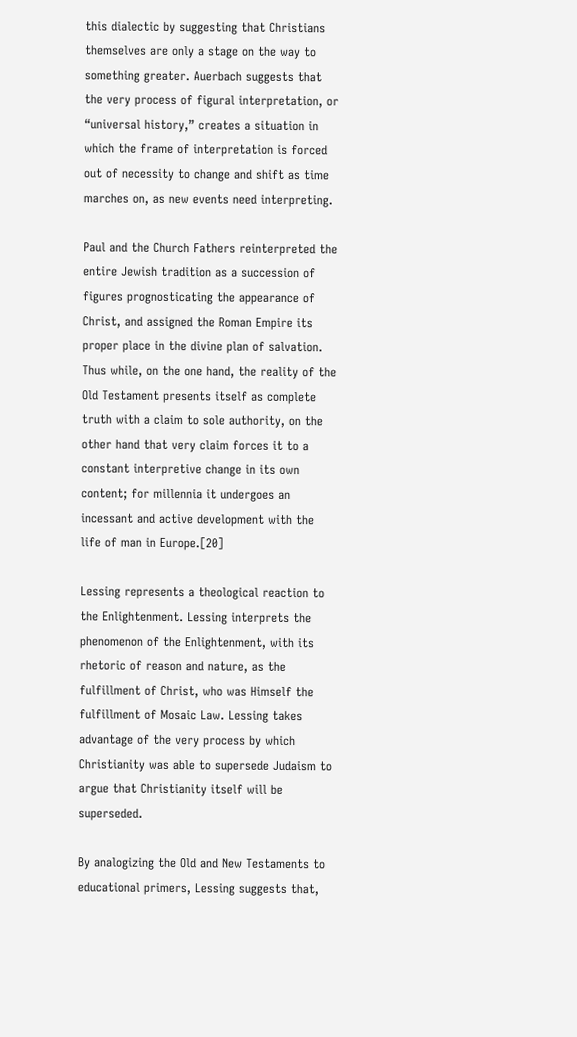this dialectic by suggesting that Christians themselves are only a stage on the way to something greater. Auerbach suggests that the very process of figural interpretation, or “universal history,” creates a situation in which the frame of interpretation is forced out of necessity to change and shift as time marches on, as new events need interpreting.

Paul and the Church Fathers reinterpreted the entire Jewish tradition as a succession of figures prognosticating the appearance of Christ, and assigned the Roman Empire its proper place in the divine plan of salvation. Thus while, on the one hand, the reality of the Old Testament presents itself as complete truth with a claim to sole authority, on the other hand that very claim forces it to a constant interpretive change in its own content; for millennia it undergoes an incessant and active development with the life of man in Europe.[20]

Lessing represents a theological reaction to the Enlightenment. Lessing interprets the phenomenon of the Enlightenment, with its rhetoric of reason and nature, as the fulfillment of Christ, who was Himself the fulfillment of Mosaic Law. Lessing takes advantage of the very process by which Christianity was able to supersede Judaism to argue that Christianity itself will be superseded.

By analogizing the Old and New Testaments to educational primers, Lessing suggests that,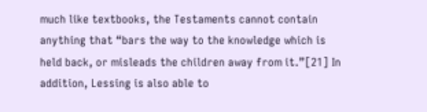much like textbooks, the Testaments cannot contain anything that “bars the way to the knowledge which is held back, or misleads the children away from it.”[21] In addition, Lessing is also able to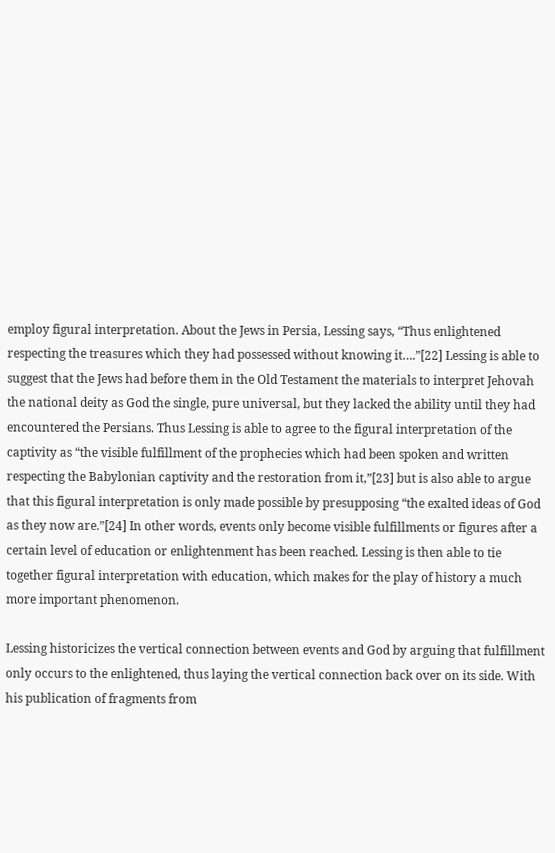employ figural interpretation. About the Jews in Persia, Lessing says, “Thus enlightened respecting the treasures which they had possessed without knowing it….”[22] Lessing is able to suggest that the Jews had before them in the Old Testament the materials to interpret Jehovah the national deity as God the single, pure universal, but they lacked the ability until they had encountered the Persians. Thus Lessing is able to agree to the figural interpretation of the captivity as “the visible fulfillment of the prophecies which had been spoken and written respecting the Babylonian captivity and the restoration from it,”[23] but is also able to argue that this figural interpretation is only made possible by presupposing “the exalted ideas of God as they now are.”[24] In other words, events only become visible fulfillments or figures after a certain level of education or enlightenment has been reached. Lessing is then able to tie together figural interpretation with education, which makes for the play of history a much more important phenomenon.

Lessing historicizes the vertical connection between events and God by arguing that fulfillment only occurs to the enlightened, thus laying the vertical connection back over on its side. With his publication of fragments from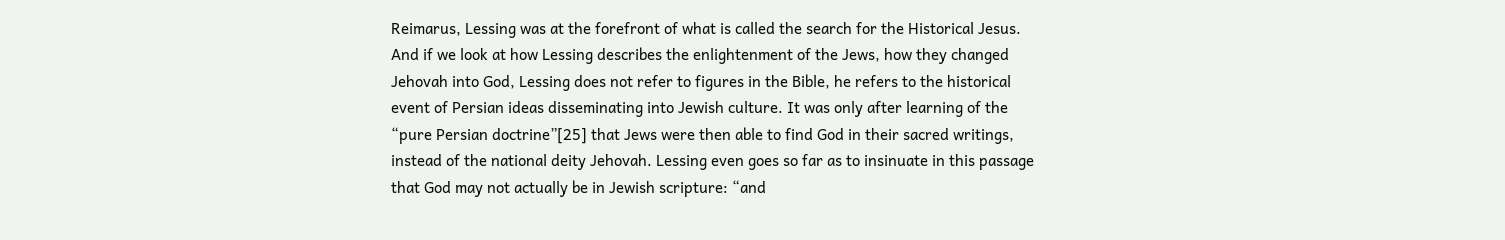Reimarus, Lessing was at the forefront of what is called the search for the Historical Jesus. And if we look at how Lessing describes the enlightenment of the Jews, how they changed Jehovah into God, Lessing does not refer to figures in the Bible, he refers to the historical event of Persian ideas disseminating into Jewish culture. It was only after learning of the “pure Persian doctrine”[25] that Jews were then able to find God in their sacred writings, instead of the national deity Jehovah. Lessing even goes so far as to insinuate in this passage that God may not actually be in Jewish scripture: “and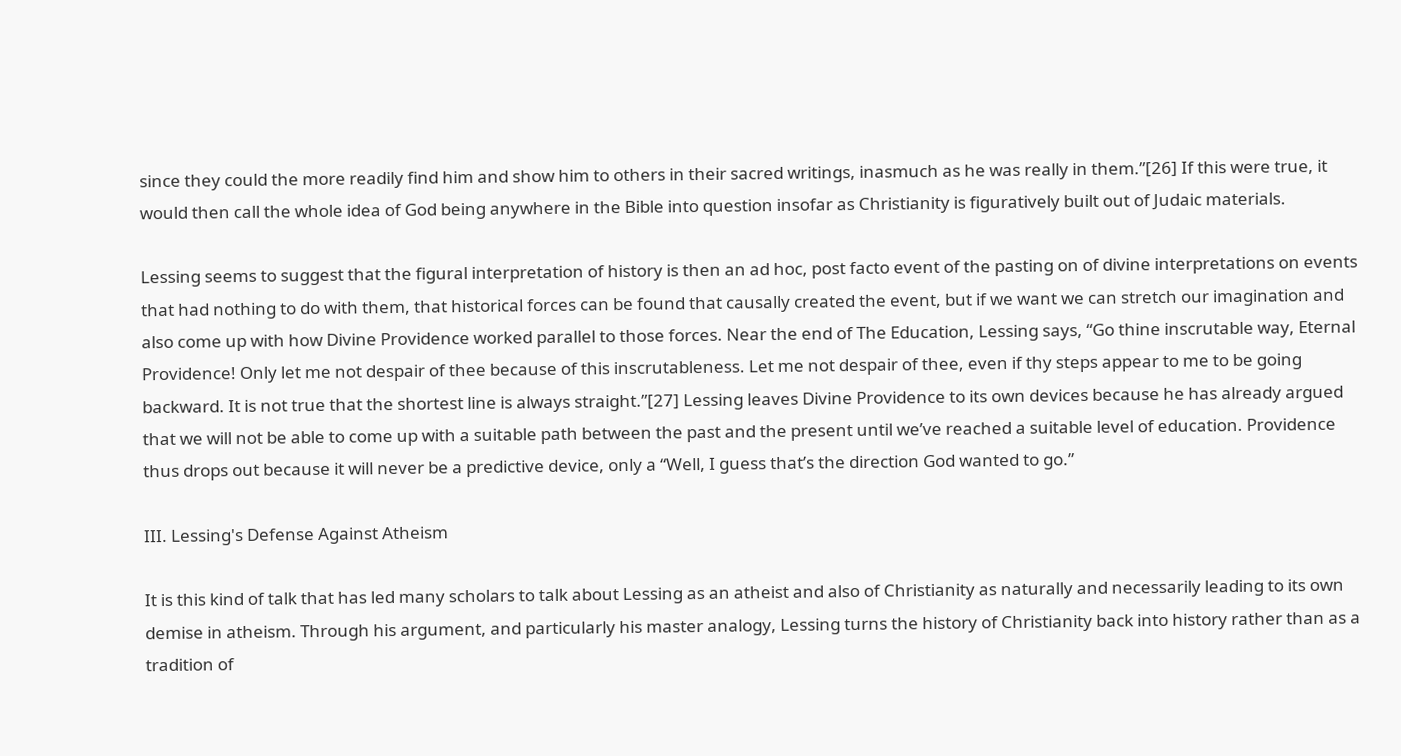since they could the more readily find him and show him to others in their sacred writings, inasmuch as he was really in them.”[26] If this were true, it would then call the whole idea of God being anywhere in the Bible into question insofar as Christianity is figuratively built out of Judaic materials.

Lessing seems to suggest that the figural interpretation of history is then an ad hoc, post facto event of the pasting on of divine interpretations on events that had nothing to do with them, that historical forces can be found that causally created the event, but if we want we can stretch our imagination and also come up with how Divine Providence worked parallel to those forces. Near the end of The Education, Lessing says, “Go thine inscrutable way, Eternal Providence! Only let me not despair of thee because of this inscrutableness. Let me not despair of thee, even if thy steps appear to me to be going backward. It is not true that the shortest line is always straight.”[27] Lessing leaves Divine Providence to its own devices because he has already argued that we will not be able to come up with a suitable path between the past and the present until we’ve reached a suitable level of education. Providence thus drops out because it will never be a predictive device, only a “Well, I guess that’s the direction God wanted to go.”

III. Lessing's Defense Against Atheism

It is this kind of talk that has led many scholars to talk about Lessing as an atheist and also of Christianity as naturally and necessarily leading to its own demise in atheism. Through his argument, and particularly his master analogy, Lessing turns the history of Christianity back into history rather than as a tradition of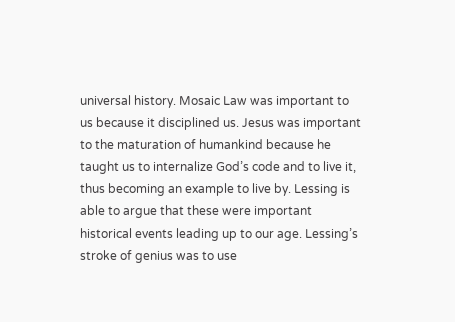universal history. Mosaic Law was important to us because it disciplined us. Jesus was important to the maturation of humankind because he taught us to internalize God’s code and to live it, thus becoming an example to live by. Lessing is able to argue that these were important historical events leading up to our age. Lessing’s stroke of genius was to use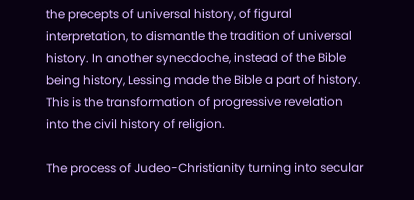the precepts of universal history, of figural interpretation, to dismantle the tradition of universal history. In another synecdoche, instead of the Bible being history, Lessing made the Bible a part of history. This is the transformation of progressive revelation into the civil history of religion.

The process of Judeo-Christianity turning into secular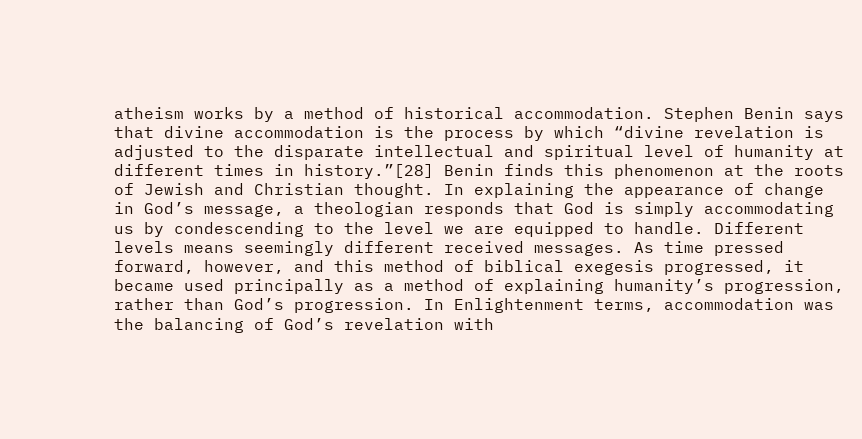atheism works by a method of historical accommodation. Stephen Benin says that divine accommodation is the process by which “divine revelation is adjusted to the disparate intellectual and spiritual level of humanity at different times in history.”[28] Benin finds this phenomenon at the roots of Jewish and Christian thought. In explaining the appearance of change in God’s message, a theologian responds that God is simply accommodating us by condescending to the level we are equipped to handle. Different levels means seemingly different received messages. As time pressed forward, however, and this method of biblical exegesis progressed, it became used principally as a method of explaining humanity’s progression, rather than God’s progression. In Enlightenment terms, accommodation was the balancing of God’s revelation with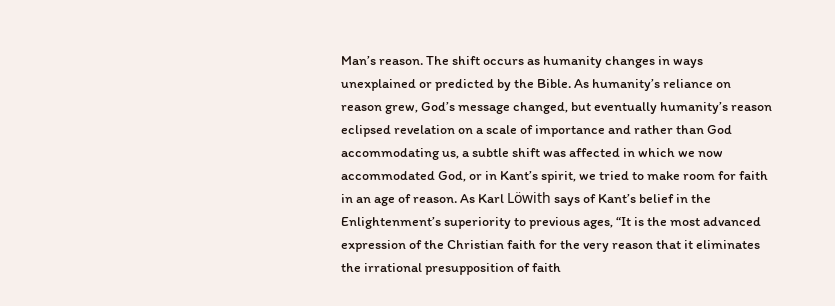Man’s reason. The shift occurs as humanity changes in ways unexplained or predicted by the Bible. As humanity’s reliance on reason grew, God’s message changed, but eventually humanity’s reason eclipsed revelation on a scale of importance and rather than God accommodating us, a subtle shift was affected in which we now accommodated God, or in Kant’s spirit, we tried to make room for faith in an age of reason. As Karl Löwith says of Kant’s belief in the Enlightenment’s superiority to previous ages, “It is the most advanced expression of the Christian faith for the very reason that it eliminates the irrational presupposition of faith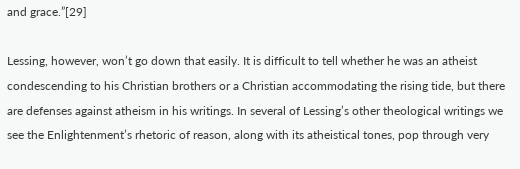and grace.”[29]

Lessing, however, won’t go down that easily. It is difficult to tell whether he was an atheist condescending to his Christian brothers or a Christian accommodating the rising tide, but there are defenses against atheism in his writings. In several of Lessing’s other theological writings we see the Enlightenment’s rhetoric of reason, along with its atheistical tones, pop through very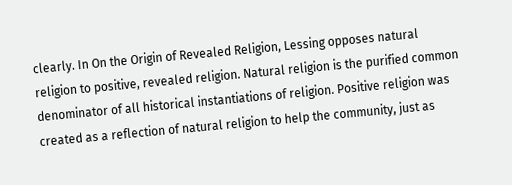clearly. In On the Origin of Revealed Religion, Lessing opposes natural religion to positive, revealed religion. Natural religion is the purified common denominator of all historical instantiations of religion. Positive religion was created as a reflection of natural religion to help the community, just as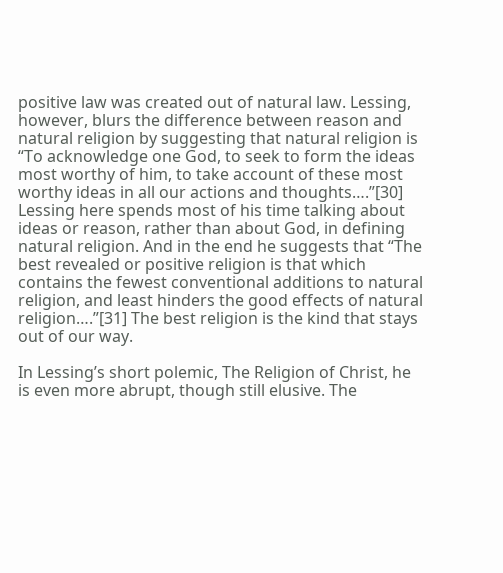positive law was created out of natural law. Lessing, however, blurs the difference between reason and natural religion by suggesting that natural religion is “To acknowledge one God, to seek to form the ideas most worthy of him, to take account of these most worthy ideas in all our actions and thoughts….”[30] Lessing here spends most of his time talking about ideas or reason, rather than about God, in defining natural religion. And in the end he suggests that “The best revealed or positive religion is that which contains the fewest conventional additions to natural religion, and least hinders the good effects of natural religion….”[31] The best religion is the kind that stays out of our way.

In Lessing’s short polemic, The Religion of Christ, he is even more abrupt, though still elusive. The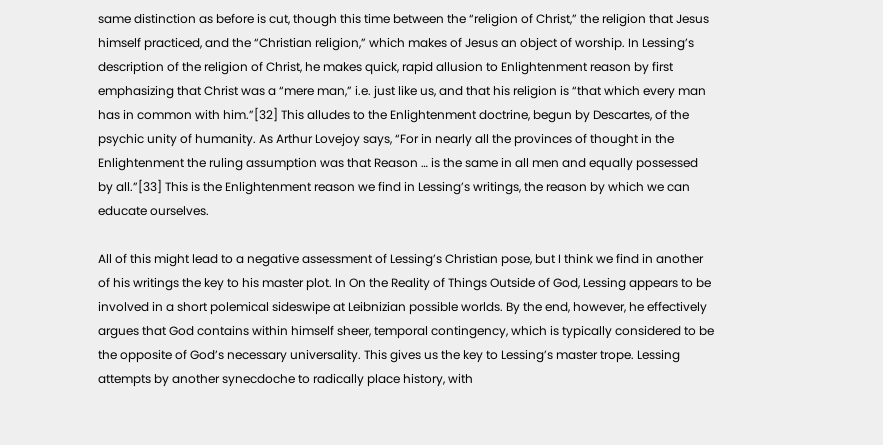same distinction as before is cut, though this time between the “religion of Christ,” the religion that Jesus himself practiced, and the “Christian religion,” which makes of Jesus an object of worship. In Lessing’s description of the religion of Christ, he makes quick, rapid allusion to Enlightenment reason by first emphasizing that Christ was a “mere man,” i.e. just like us, and that his religion is “that which every man has in common with him.”[32] This alludes to the Enlightenment doctrine, begun by Descartes, of the psychic unity of humanity. As Arthur Lovejoy says, “For in nearly all the provinces of thought in the Enlightenment the ruling assumption was that Reason … is the same in all men and equally possessed by all.”[33] This is the Enlightenment reason we find in Lessing’s writings, the reason by which we can educate ourselves.

All of this might lead to a negative assessment of Lessing’s Christian pose, but I think we find in another of his writings the key to his master plot. In On the Reality of Things Outside of God, Lessing appears to be involved in a short polemical sideswipe at Leibnizian possible worlds. By the end, however, he effectively argues that God contains within himself sheer, temporal contingency, which is typically considered to be the opposite of God’s necessary universality. This gives us the key to Lessing’s master trope. Lessing attempts by another synecdoche to radically place history, with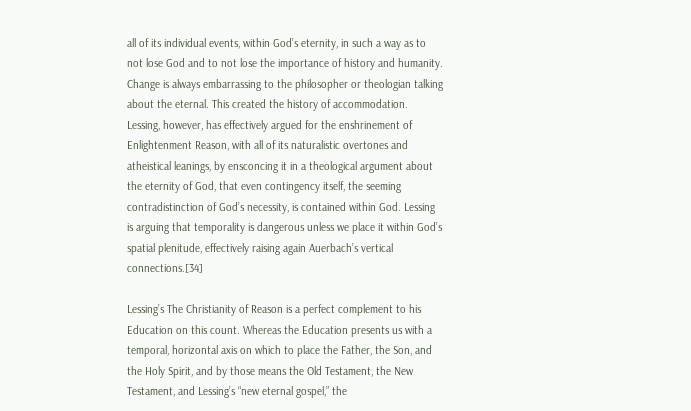all of its individual events, within God’s eternity, in such a way as to not lose God and to not lose the importance of history and humanity. Change is always embarrassing to the philosopher or theologian talking about the eternal. This created the history of accommodation. Lessing, however, has effectively argued for the enshrinement of Enlightenment Reason, with all of its naturalistic overtones and atheistical leanings, by ensconcing it in a theological argument about the eternity of God, that even contingency itself, the seeming contradistinction of God’s necessity, is contained within God. Lessing is arguing that temporality is dangerous unless we place it within God’s spatial plenitude, effectively raising again Auerbach’s vertical connections.[34]

Lessing’s The Christianity of Reason is a perfect complement to his Education on this count. Whereas the Education presents us with a temporal, horizontal axis on which to place the Father, the Son, and the Holy Spirit, and by those means the Old Testament, the New Testament, and Lessing’s “new eternal gospel,” the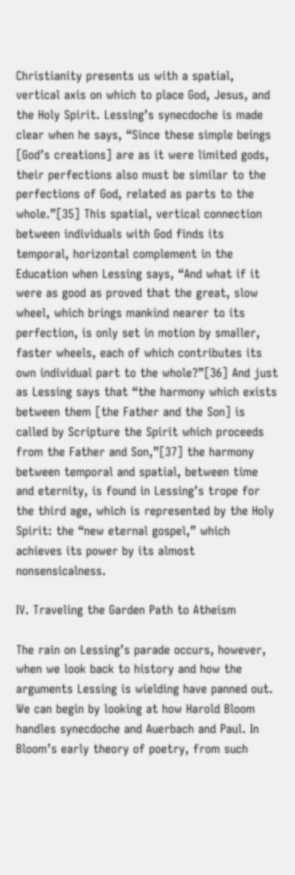Christianity presents us with a spatial, vertical axis on which to place God, Jesus, and the Holy Spirit. Lessing’s synecdoche is made clear when he says, “Since these simple beings [God’s creations] are as it were limited gods, their perfections also must be similar to the perfections of God, related as parts to the whole.”[35] This spatial, vertical connection between individuals with God finds its temporal, horizontal complement in the Education when Lessing says, “And what if it were as good as proved that the great, slow wheel, which brings mankind nearer to its perfection, is only set in motion by smaller, faster wheels, each of which contributes its own individual part to the whole?”[36] And just as Lessing says that “the harmony which exists between them [the Father and the Son] is called by Scripture the Spirit which proceeds from the Father and Son,”[37] the harmony between temporal and spatial, between time and eternity, is found in Lessing’s trope for the third age, which is represented by the Holy Spirit: the “new eternal gospel,” which achieves its power by its almost nonsensicalness.

IV. Traveling the Garden Path to Atheism

The rain on Lessing’s parade occurs, however, when we look back to history and how the arguments Lessing is wielding have panned out. We can begin by looking at how Harold Bloom handles synecdoche and Auerbach and Paul. In Bloom’s early theory of poetry, from such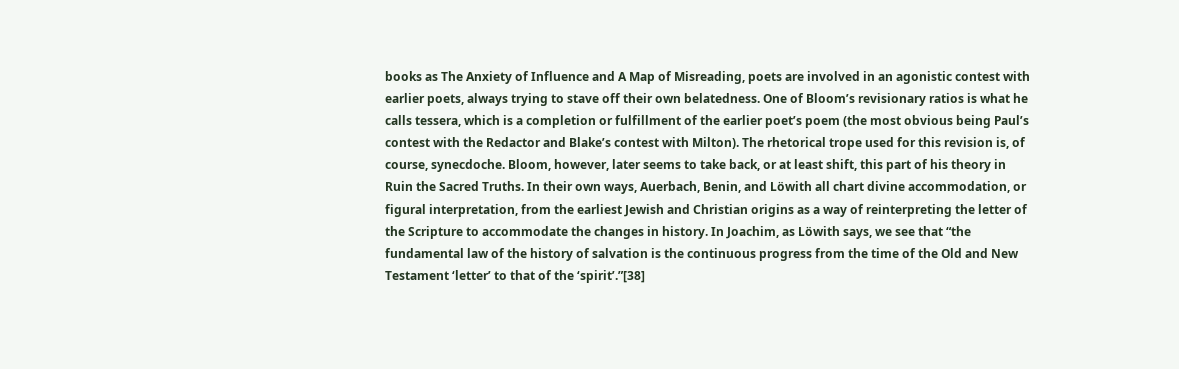books as The Anxiety of Influence and A Map of Misreading, poets are involved in an agonistic contest with earlier poets, always trying to stave off their own belatedness. One of Bloom’s revisionary ratios is what he calls tessera, which is a completion or fulfillment of the earlier poet’s poem (the most obvious being Paul’s contest with the Redactor and Blake’s contest with Milton). The rhetorical trope used for this revision is, of course, synecdoche. Bloom, however, later seems to take back, or at least shift, this part of his theory in Ruin the Sacred Truths. In their own ways, Auerbach, Benin, and Löwith all chart divine accommodation, or figural interpretation, from the earliest Jewish and Christian origins as a way of reinterpreting the letter of the Scripture to accommodate the changes in history. In Joachim, as Löwith says, we see that “the fundamental law of the history of salvation is the continuous progress from the time of the Old and New Testament ‘letter’ to that of the ‘spirit’.”[38]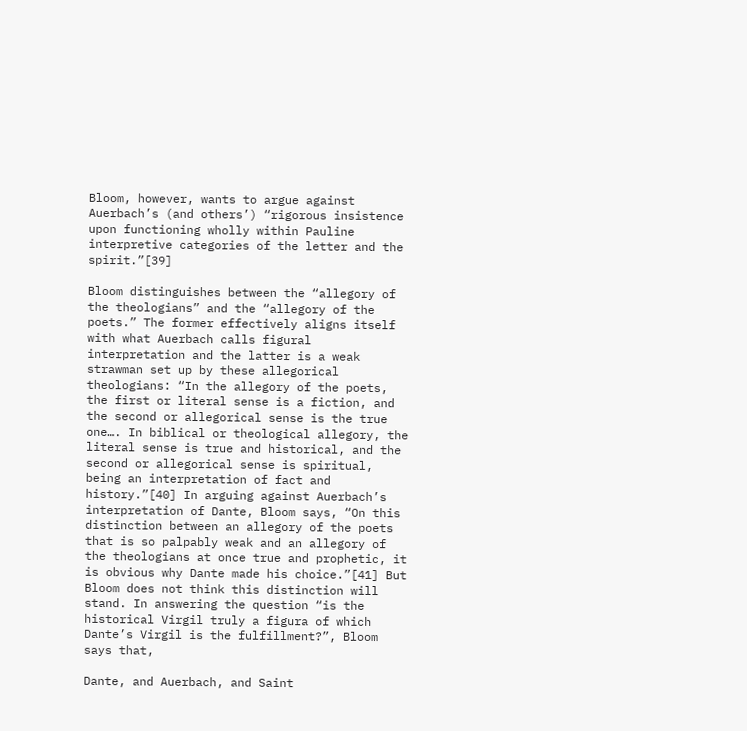Bloom, however, wants to argue against Auerbach’s (and others’) “rigorous insistence upon functioning wholly within Pauline interpretive categories of the letter and the spirit.”[39]

Bloom distinguishes between the “allegory of the theologians” and the “allegory of the poets.” The former effectively aligns itself with what Auerbach calls figural interpretation and the latter is a weak strawman set up by these allegorical theologians: “In the allegory of the poets, the first or literal sense is a fiction, and the second or allegorical sense is the true one…. In biblical or theological allegory, the literal sense is true and historical, and the second or allegorical sense is spiritual, being an interpretation of fact and history.”[40] In arguing against Auerbach’s interpretation of Dante, Bloom says, “On this distinction between an allegory of the poets that is so palpably weak and an allegory of the theologians at once true and prophetic, it is obvious why Dante made his choice.”[41] But Bloom does not think this distinction will stand. In answering the question “is the historical Virgil truly a figura of which Dante’s Virgil is the fulfillment?”, Bloom says that,

Dante, and Auerbach, and Saint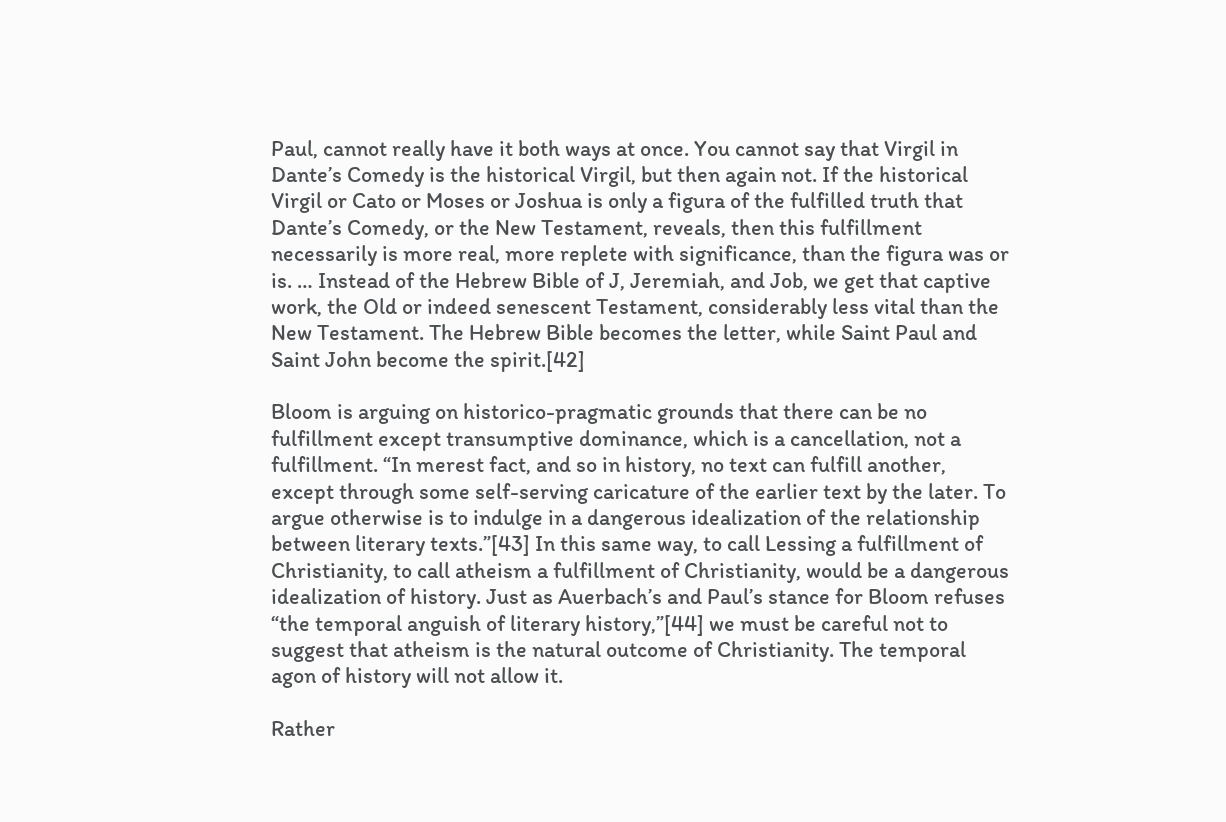Paul, cannot really have it both ways at once. You cannot say that Virgil in Dante’s Comedy is the historical Virgil, but then again not. If the historical Virgil or Cato or Moses or Joshua is only a figura of the fulfilled truth that Dante’s Comedy, or the New Testament, reveals, then this fulfillment necessarily is more real, more replete with significance, than the figura was or is. … Instead of the Hebrew Bible of J, Jeremiah, and Job, we get that captive work, the Old or indeed senescent Testament, considerably less vital than the New Testament. The Hebrew Bible becomes the letter, while Saint Paul and Saint John become the spirit.[42]

Bloom is arguing on historico-pragmatic grounds that there can be no fulfillment except transumptive dominance, which is a cancellation, not a fulfillment. “In merest fact, and so in history, no text can fulfill another, except through some self-serving caricature of the earlier text by the later. To argue otherwise is to indulge in a dangerous idealization of the relationship between literary texts.”[43] In this same way, to call Lessing a fulfillment of Christianity, to call atheism a fulfillment of Christianity, would be a dangerous idealization of history. Just as Auerbach’s and Paul’s stance for Bloom refuses “the temporal anguish of literary history,”[44] we must be careful not to suggest that atheism is the natural outcome of Christianity. The temporal agon of history will not allow it.

Rather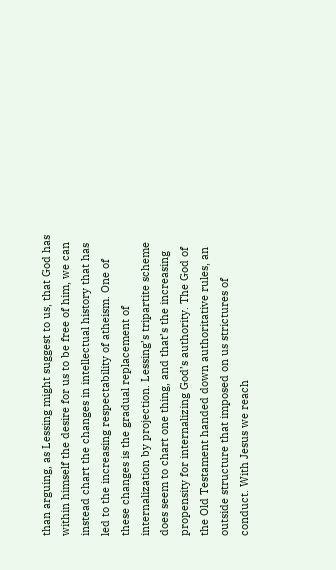than arguing, as Lessing might suggest to us, that God has within himself the desire for us to be free of him, we can instead chart the changes in intellectual history that has led to the increasing respectability of atheism. One of these changes is the gradual replacement of internalization by projection. Lessing’s tripartite scheme does seem to chart one thing, and that’s the increasing propensity for internalizing God’s authority. The God of the Old Testament handed down authoritative rules, an outside structure that imposed on us strictures of conduct. With Jesus we reach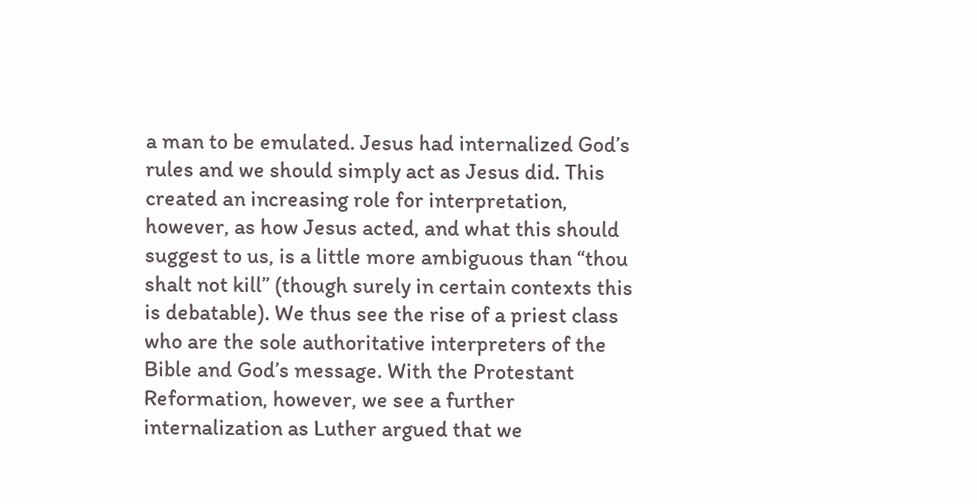a man to be emulated. Jesus had internalized God’s rules and we should simply act as Jesus did. This created an increasing role for interpretation, however, as how Jesus acted, and what this should suggest to us, is a little more ambiguous than “thou shalt not kill” (though surely in certain contexts this is debatable). We thus see the rise of a priest class who are the sole authoritative interpreters of the Bible and God’s message. With the Protestant Reformation, however, we see a further internalization as Luther argued that we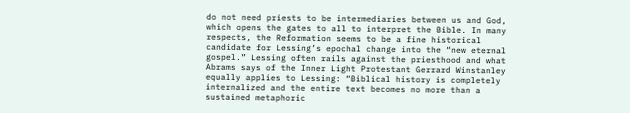do not need priests to be intermediaries between us and God, which opens the gates to all to interpret the Bible. In many respects, the Reformation seems to be a fine historical candidate for Lessing’s epochal change into the “new eternal gospel.” Lessing often rails against the priesthood and what Abrams says of the Inner Light Protestant Gerrard Winstanley equally applies to Lessing: “Biblical history is completely internalized and the entire text becomes no more than a sustained metaphoric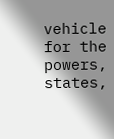vehicle for the powers, states,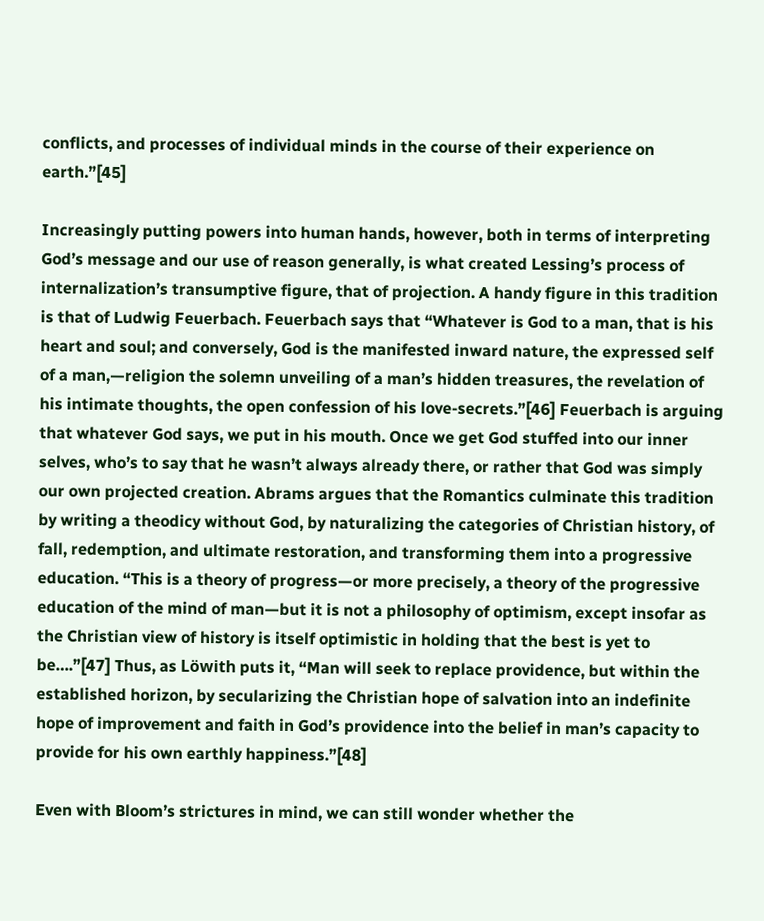conflicts, and processes of individual minds in the course of their experience on earth.”[45]

Increasingly putting powers into human hands, however, both in terms of interpreting God’s message and our use of reason generally, is what created Lessing’s process of internalization’s transumptive figure, that of projection. A handy figure in this tradition is that of Ludwig Feuerbach. Feuerbach says that “Whatever is God to a man, that is his heart and soul; and conversely, God is the manifested inward nature, the expressed self of a man,—religion the solemn unveiling of a man’s hidden treasures, the revelation of his intimate thoughts, the open confession of his love-secrets.”[46] Feuerbach is arguing that whatever God says, we put in his mouth. Once we get God stuffed into our inner selves, who’s to say that he wasn’t always already there, or rather that God was simply our own projected creation. Abrams argues that the Romantics culminate this tradition by writing a theodicy without God, by naturalizing the categories of Christian history, of fall, redemption, and ultimate restoration, and transforming them into a progressive education. “This is a theory of progress—or more precisely, a theory of the progressive education of the mind of man—but it is not a philosophy of optimism, except insofar as the Christian view of history is itself optimistic in holding that the best is yet to be….”[47] Thus, as Löwith puts it, “Man will seek to replace providence, but within the established horizon, by secularizing the Christian hope of salvation into an indefinite hope of improvement and faith in God’s providence into the belief in man’s capacity to provide for his own earthly happiness.”[48]

Even with Bloom’s strictures in mind, we can still wonder whether the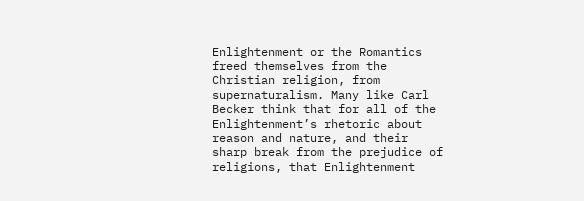Enlightenment or the Romantics freed themselves from the Christian religion, from supernaturalism. Many like Carl Becker think that for all of the Enlightenment’s rhetoric about reason and nature, and their sharp break from the prejudice of religions, that Enlightenment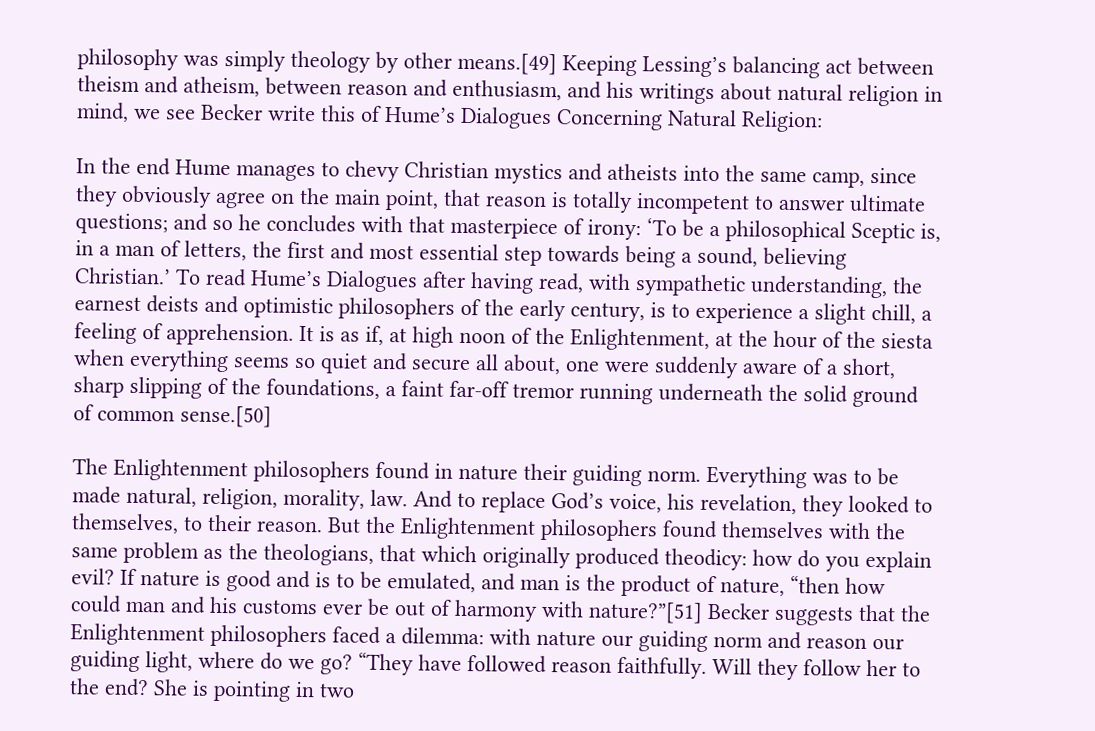philosophy was simply theology by other means.[49] Keeping Lessing’s balancing act between theism and atheism, between reason and enthusiasm, and his writings about natural religion in mind, we see Becker write this of Hume’s Dialogues Concerning Natural Religion:

In the end Hume manages to chevy Christian mystics and atheists into the same camp, since they obviously agree on the main point, that reason is totally incompetent to answer ultimate questions; and so he concludes with that masterpiece of irony: ‘To be a philosophical Sceptic is, in a man of letters, the first and most essential step towards being a sound, believing Christian.’ To read Hume’s Dialogues after having read, with sympathetic understanding, the earnest deists and optimistic philosophers of the early century, is to experience a slight chill, a feeling of apprehension. It is as if, at high noon of the Enlightenment, at the hour of the siesta when everything seems so quiet and secure all about, one were suddenly aware of a short, sharp slipping of the foundations, a faint far-off tremor running underneath the solid ground of common sense.[50]

The Enlightenment philosophers found in nature their guiding norm. Everything was to be made natural, religion, morality, law. And to replace God’s voice, his revelation, they looked to themselves, to their reason. But the Enlightenment philosophers found themselves with the same problem as the theologians, that which originally produced theodicy: how do you explain evil? If nature is good and is to be emulated, and man is the product of nature, “then how could man and his customs ever be out of harmony with nature?”[51] Becker suggests that the Enlightenment philosophers faced a dilemma: with nature our guiding norm and reason our guiding light, where do we go? “They have followed reason faithfully. Will they follow her to the end? She is pointing in two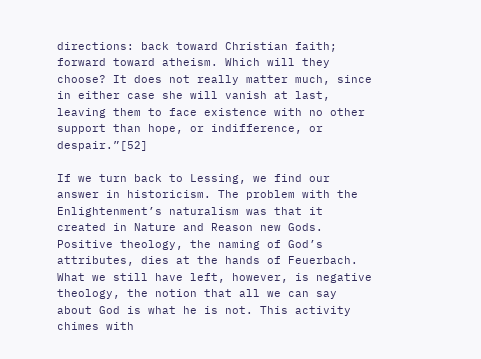directions: back toward Christian faith; forward toward atheism. Which will they choose? It does not really matter much, since in either case she will vanish at last, leaving them to face existence with no other support than hope, or indifference, or despair.”[52]

If we turn back to Lessing, we find our answer in historicism. The problem with the Enlightenment’s naturalism was that it created in Nature and Reason new Gods. Positive theology, the naming of God’s attributes, dies at the hands of Feuerbach. What we still have left, however, is negative theology, the notion that all we can say about God is what he is not. This activity chimes with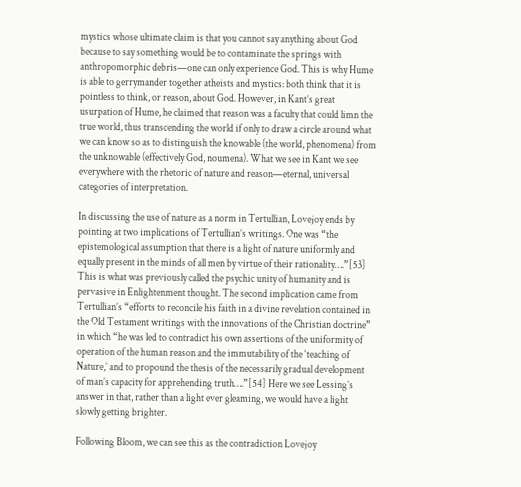mystics whose ultimate claim is that you cannot say anything about God because to say something would be to contaminate the springs with anthropomorphic debris—one can only experience God. This is why Hume is able to gerrymander together atheists and mystics: both think that it is pointless to think, or reason, about God. However, in Kant’s great usurpation of Hume, he claimed that reason was a faculty that could limn the true world, thus transcending the world if only to draw a circle around what we can know so as to distinguish the knowable (the world, phenomena) from the unknowable (effectively God, noumena). What we see in Kant we see everywhere with the rhetoric of nature and reason—eternal, universal categories of interpretation.

In discussing the use of nature as a norm in Tertullian, Lovejoy ends by pointing at two implications of Tertullian’s writings. One was “the epistemological assumption that there is a light of nature uniformly and equally present in the minds of all men by virtue of their rationality….”[53] This is what was previously called the psychic unity of humanity and is pervasive in Enlightenment thought. The second implication came from Tertullian’s “efforts to reconcile his faith in a divine revelation contained in the Old Testament writings with the innovations of the Christian doctrine” in which “he was led to contradict his own assertions of the uniformity of operation of the human reason and the immutability of the ‘teaching of Nature,’ and to propound the thesis of the necessarily gradual development of man’s capacity for apprehending truth….”[54] Here we see Lessing’s answer in that, rather than a light ever gleaming, we would have a light slowly getting brighter.

Following Bloom, we can see this as the contradiction Lovejoy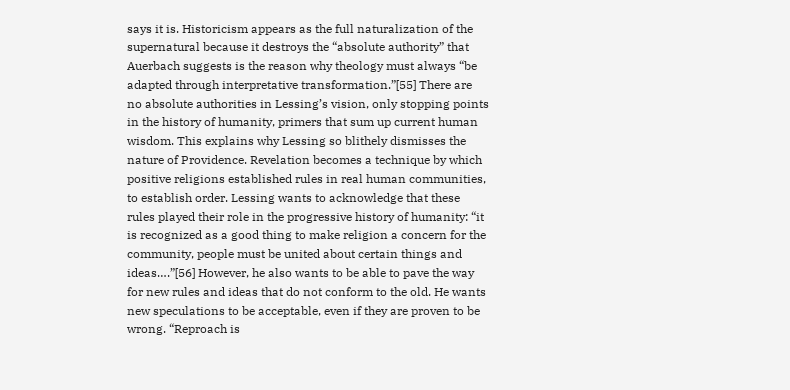says it is. Historicism appears as the full naturalization of the supernatural because it destroys the “absolute authority” that Auerbach suggests is the reason why theology must always “be adapted through interpretative transformation.”[55] There are no absolute authorities in Lessing’s vision, only stopping points in the history of humanity, primers that sum up current human wisdom. This explains why Lessing so blithely dismisses the nature of Providence. Revelation becomes a technique by which positive religions established rules in real human communities, to establish order. Lessing wants to acknowledge that these rules played their role in the progressive history of humanity: “it is recognized as a good thing to make religion a concern for the community, people must be united about certain things and ideas….”[56] However, he also wants to be able to pave the way for new rules and ideas that do not conform to the old. He wants new speculations to be acceptable, even if they are proven to be wrong. “Reproach is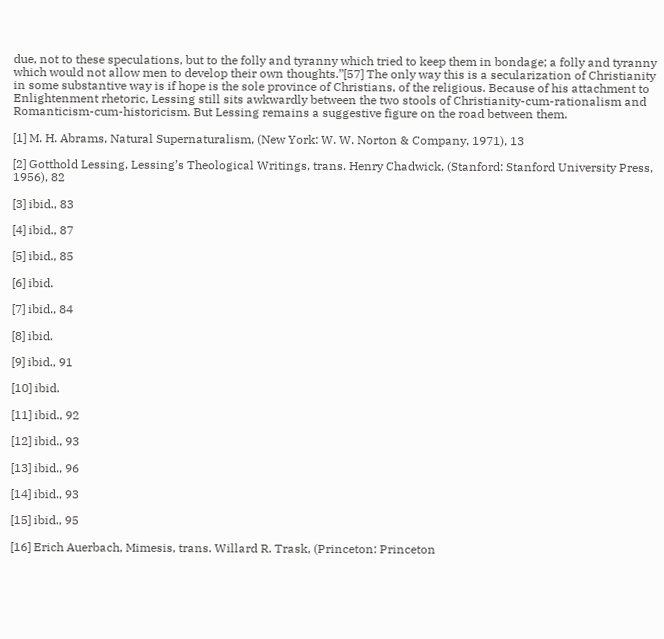due, not to these speculations, but to the folly and tyranny which tried to keep them in bondage; a folly and tyranny which would not allow men to develop their own thoughts.”[57] The only way this is a secularization of Christianity in some substantive way is if hope is the sole province of Christians, of the religious. Because of his attachment to Enlightenment rhetoric, Lessing still sits awkwardly between the two stools of Christianity-cum-rationalism and Romanticism-cum-historicism. But Lessing remains a suggestive figure on the road between them.

[1] M. H. Abrams, Natural Supernaturalism, (New York: W. W. Norton & Company, 1971), 13

[2] Gotthold Lessing, Lessing’s Theological Writings, trans. Henry Chadwick, (Stanford: Stanford University Press, 1956), 82

[3] ibid., 83

[4] ibid., 87

[5] ibid., 85

[6] ibid.

[7] ibid., 84

[8] ibid.

[9] ibid., 91

[10] ibid.

[11] ibid., 92

[12] ibid., 93

[13] ibid., 96

[14] ibid., 93

[15] ibid., 95

[16] Erich Auerbach, Mimesis, trans. Willard R. Trask, (Princeton: Princeton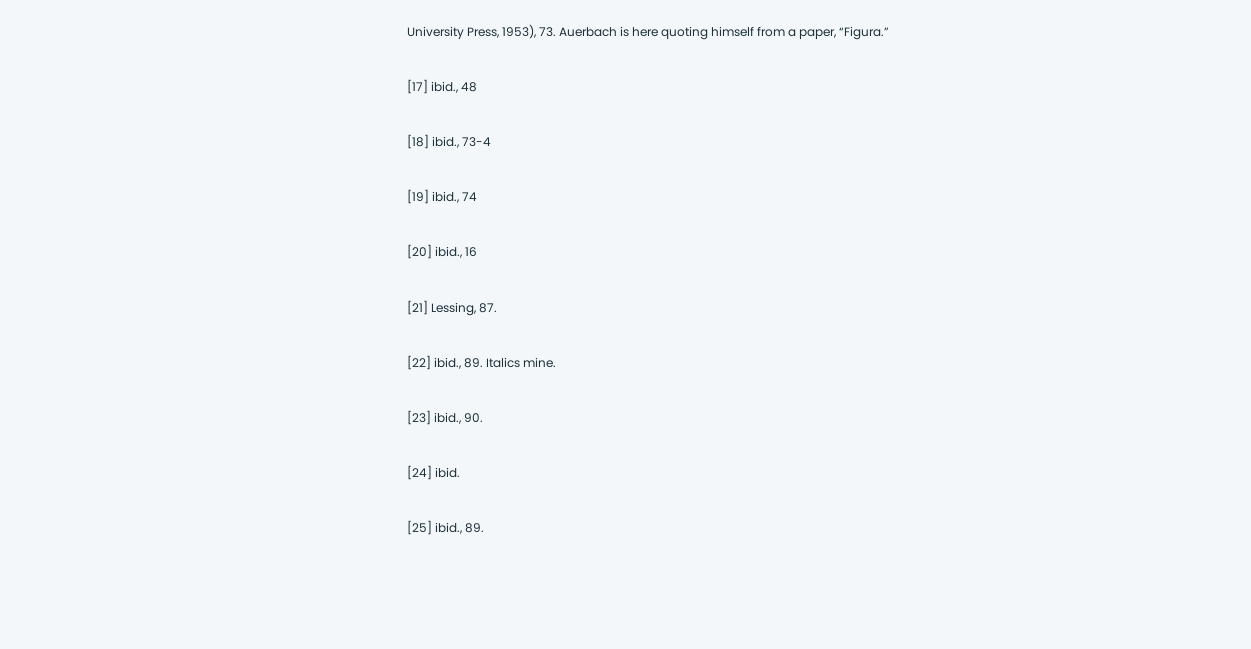University Press, 1953), 73. Auerbach is here quoting himself from a paper, “Figura.”

[17] ibid., 48

[18] ibid., 73-4

[19] ibid., 74

[20] ibid., 16

[21] Lessing, 87.

[22] ibid., 89. Italics mine.

[23] ibid., 90.

[24] ibid.

[25] ibid., 89.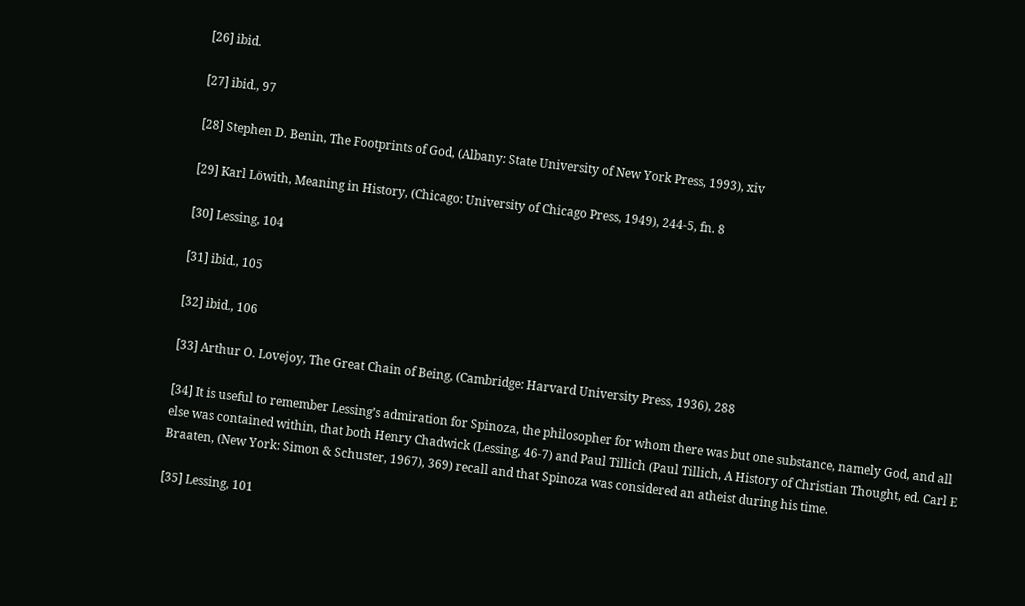[26] ibid.

[27] ibid., 97

[28] Stephen D. Benin, The Footprints of God, (Albany: State University of New York Press, 1993), xiv

[29] Karl Löwith, Meaning in History, (Chicago: University of Chicago Press, 1949), 244-5, fn. 8

[30] Lessing, 104

[31] ibid., 105

[32] ibid., 106

[33] Arthur O. Lovejoy, The Great Chain of Being, (Cambridge: Harvard University Press, 1936), 288

[34] It is useful to remember Lessing’s admiration for Spinoza, the philosopher for whom there was but one substance, namely God, and all else was contained within, that both Henry Chadwick (Lessing, 46-7) and Paul Tillich (Paul Tillich, A History of Christian Thought, ed. Carl E Braaten, (New York: Simon & Schuster, 1967), 369) recall and that Spinoza was considered an atheist during his time.

[35] Lessing, 101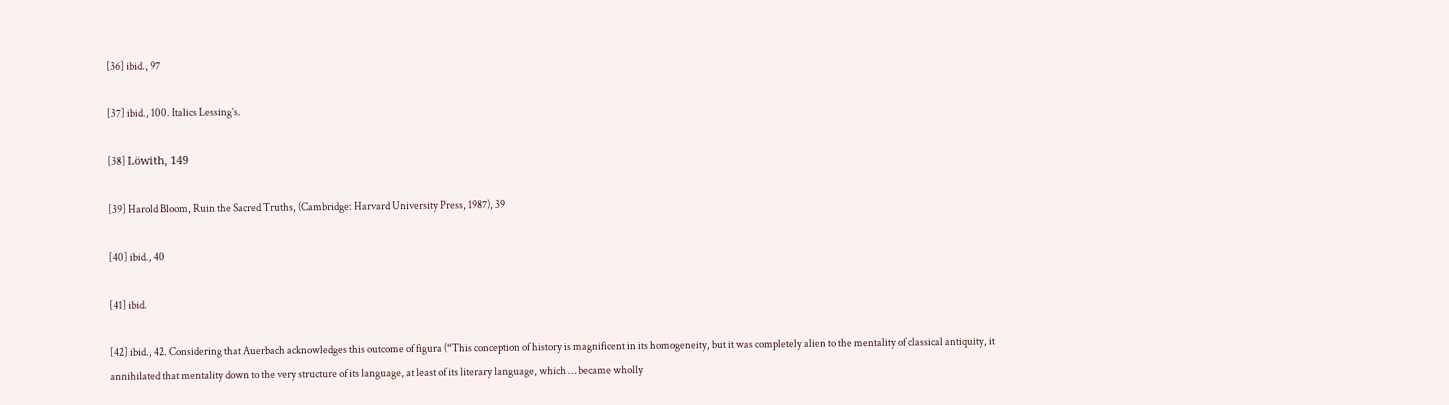[36] ibid., 97

[37] ibid., 100. Italics Lessing’s.

[38] Löwith, 149

[39] Harold Bloom, Ruin the Sacred Truths, (Cambridge: Harvard University Press, 1987), 39

[40] ibid., 40

[41] ibid.

[42] ibid., 42. Considering that Auerbach acknowledges this outcome of figura (“This conception of history is magnificent in its homogeneity, but it was completely alien to the mentality of classical antiquity, it annihilated that mentality down to the very structure of its language, at least of its literary language, which … became wholly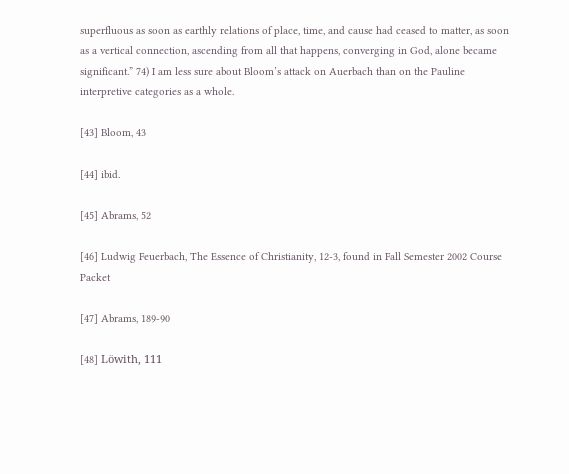superfluous as soon as earthly relations of place, time, and cause had ceased to matter, as soon as a vertical connection, ascending from all that happens, converging in God, alone became significant.” 74) I am less sure about Bloom’s attack on Auerbach than on the Pauline interpretive categories as a whole.

[43] Bloom, 43

[44] ibid.

[45] Abrams, 52

[46] Ludwig Feuerbach, The Essence of Christianity, 12-3, found in Fall Semester 2002 Course Packet

[47] Abrams, 189-90

[48] Löwith, 111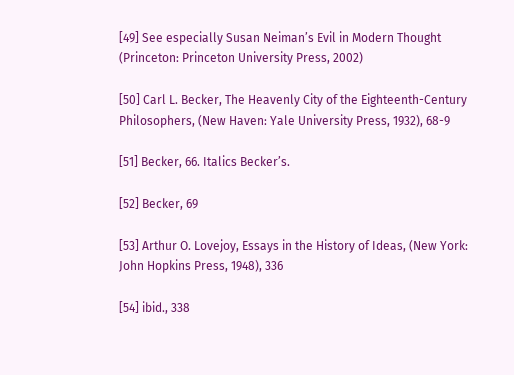[49] See especially Susan Neiman’s Evil in Modern Thought (Princeton: Princeton University Press, 2002)

[50] Carl L. Becker, The Heavenly City of the Eighteenth-Century Philosophers, (New Haven: Yale University Press, 1932), 68-9

[51] Becker, 66. Italics Becker’s.

[52] Becker, 69

[53] Arthur O. Lovejoy, Essays in the History of Ideas, (New York: John Hopkins Press, 1948), 336

[54] ibid., 338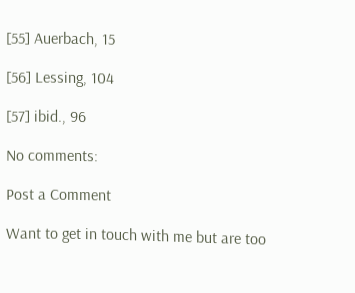[55] Auerbach, 15

[56] Lessing, 104

[57] ibid., 96

No comments:

Post a Comment

Want to get in touch with me but are too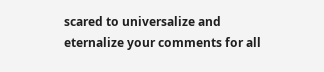scared to universalize and eternalize your comments for all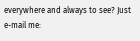everywhere and always to see? Just e-mail me: